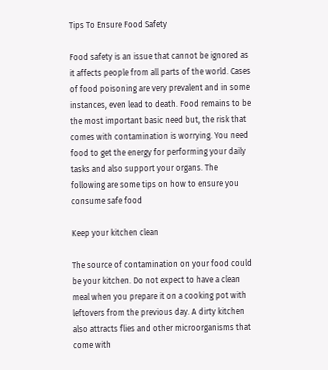Tips To Ensure Food Safety

Food safety is an issue that cannot be ignored as it affects people from all parts of the world. Cases of food poisoning are very prevalent and in some instances, even lead to death. Food remains to be the most important basic need but, the risk that comes with contamination is worrying. You need food to get the energy for performing your daily tasks and also support your organs. The following are some tips on how to ensure you consume safe food

Keep your kitchen clean

The source of contamination on your food could be your kitchen. Do not expect to have a clean meal when you prepare it on a cooking pot with leftovers from the previous day. A dirty kitchen also attracts flies and other microorganisms that come with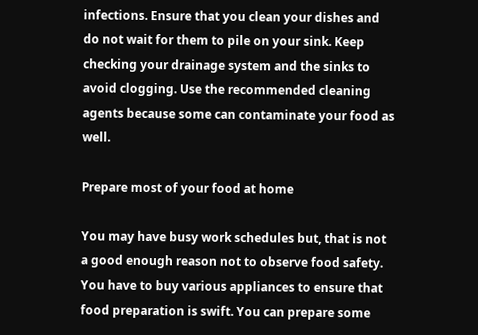infections. Ensure that you clean your dishes and do not wait for them to pile on your sink. Keep checking your drainage system and the sinks to avoid clogging. Use the recommended cleaning agents because some can contaminate your food as well.

Prepare most of your food at home

You may have busy work schedules but, that is not a good enough reason not to observe food safety. You have to buy various appliances to ensure that food preparation is swift. You can prepare some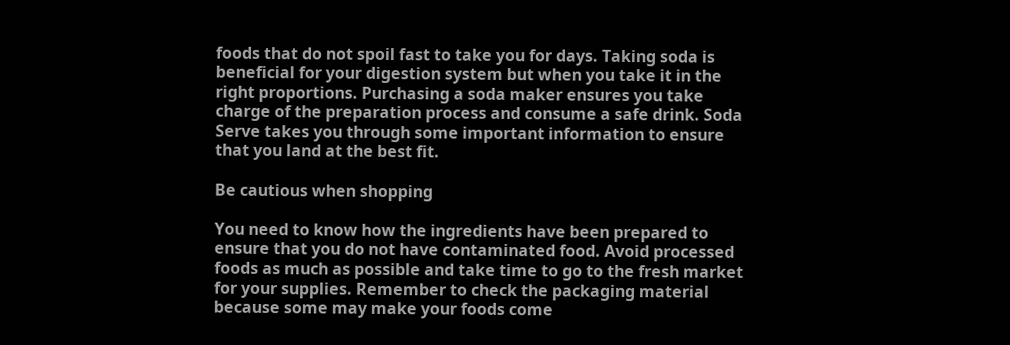foods that do not spoil fast to take you for days. Taking soda is beneficial for your digestion system but when you take it in the right proportions. Purchasing a soda maker ensures you take charge of the preparation process and consume a safe drink. Soda Serve takes you through some important information to ensure that you land at the best fit.

Be cautious when shopping

You need to know how the ingredients have been prepared to ensure that you do not have contaminated food. Avoid processed foods as much as possible and take time to go to the fresh market for your supplies. Remember to check the packaging material because some may make your foods come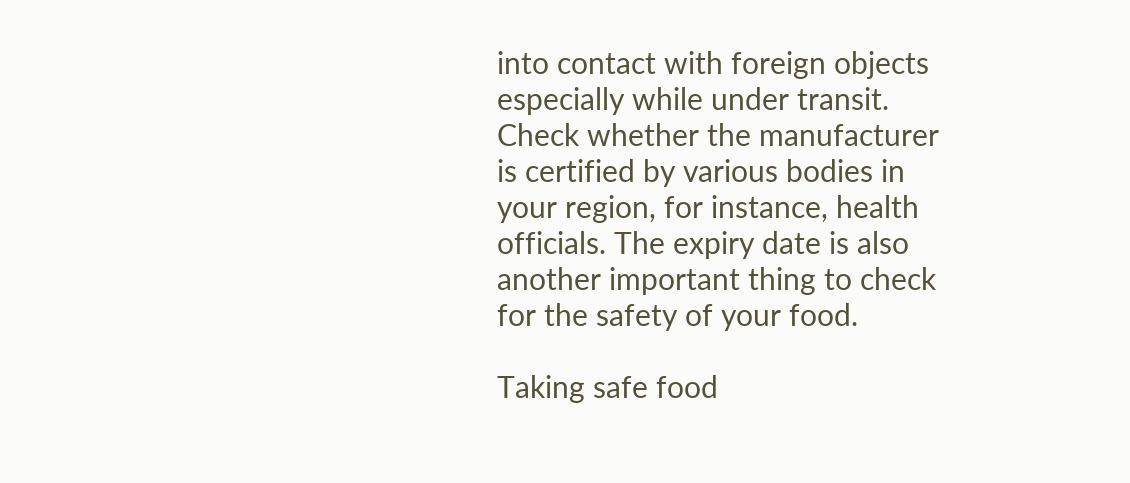into contact with foreign objects especially while under transit. Check whether the manufacturer is certified by various bodies in your region, for instance, health officials. The expiry date is also another important thing to check for the safety of your food.

Taking safe food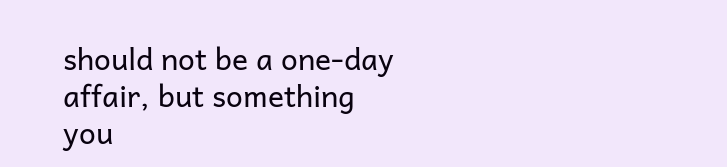should not be a one-day affair, but something you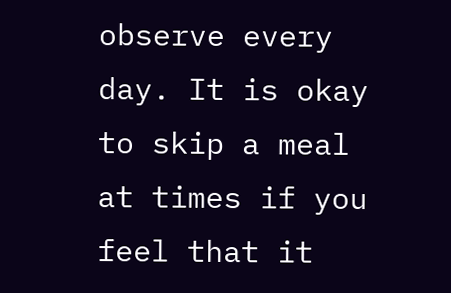observe every day. It is okay to skip a meal at times if you feel that it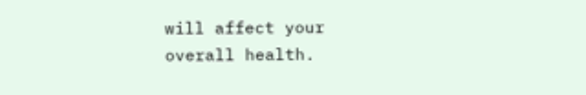will affect your overall health.